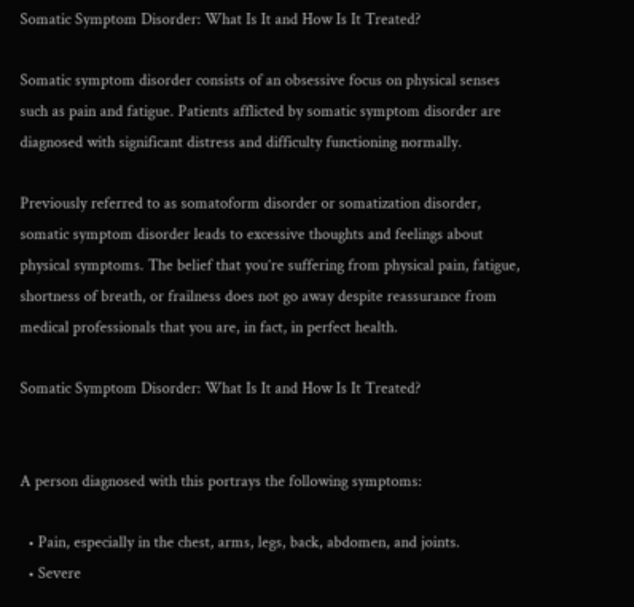Somatic Symptom Disorder: What Is It and How Is It Treated?

Somatic symptom disorder consists of an obsessive focus on physical senses such as pain and fatigue. Patients afflicted by somatic symptom disorder are diagnosed with significant distress and difficulty functioning normally.

Previously referred to as somatoform disorder or somatization disorder, somatic symptom disorder leads to excessive thoughts and feelings about physical symptoms. The belief that you’re suffering from physical pain, fatigue, shortness of breath, or frailness does not go away despite reassurance from medical professionals that you are, in fact, in perfect health.

Somatic Symptom Disorder: What Is It and How Is It Treated?


A person diagnosed with this portrays the following symptoms:

  • Pain, especially in the chest, arms, legs, back, abdomen, and joints.
  • Severe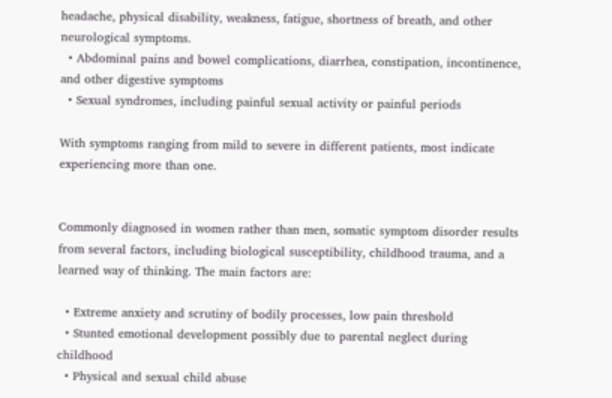headache, physical disability, weakness, fatigue, shortness of breath, and other neurological symptoms.
  • Abdominal pains and bowel complications, diarrhea, constipation, incontinence, and other digestive symptoms
  • Sexual syndromes, including painful sexual activity or painful periods

With symptoms ranging from mild to severe in different patients, most indicate experiencing more than one.


Commonly diagnosed in women rather than men, somatic symptom disorder results from several factors, including biological susceptibility, childhood trauma, and a learned way of thinking. The main factors are:

  • Extreme anxiety and scrutiny of bodily processes, low pain threshold
  • Stunted emotional development possibly due to parental neglect during childhood
  • Physical and sexual child abuse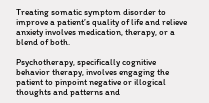Treating somatic symptom disorder to improve a patient’s quality of life and relieve anxiety involves medication, therapy, or a blend of both.

Psychotherapy, specifically cognitive behavior therapy, involves engaging the patient to pinpoint negative or illogical thoughts and patterns and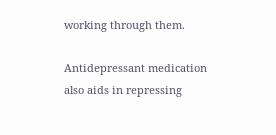working through them.

Antidepressant medication also aids in repressing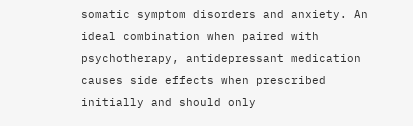somatic symptom disorders and anxiety. An ideal combination when paired with psychotherapy, antidepressant medication causes side effects when prescribed initially and should only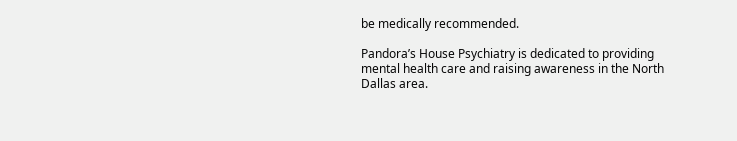be medically recommended.

Pandora’s House Psychiatry is dedicated to providing mental health care and raising awareness in the North Dallas area.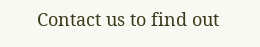Contact us to find out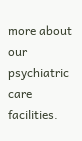more about our psychiatric care facilities.